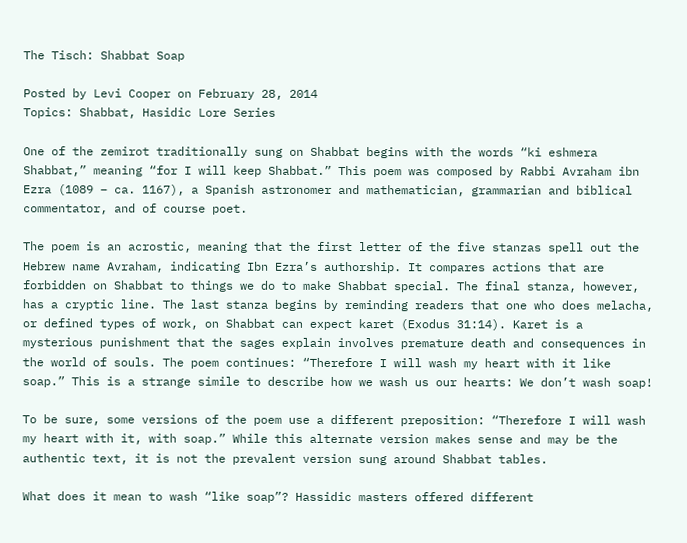The Tisch: Shabbat Soap

Posted by Levi Cooper on February 28, 2014
Topics: Shabbat, Hasidic Lore Series

One of the zemirot traditionally sung on Shabbat begins with the words “ki eshmera Shabbat,” meaning “for I will keep Shabbat.” This poem was composed by Rabbi Avraham ibn Ezra (1089 – ca. 1167), a Spanish astronomer and mathematician, grammarian and biblical commentator, and of course poet.

The poem is an acrostic, meaning that the first letter of the five stanzas spell out the Hebrew name Avraham, indicating Ibn Ezra’s authorship. It compares actions that are forbidden on Shabbat to things we do to make Shabbat special. The final stanza, however, has a cryptic line. The last stanza begins by reminding readers that one who does melacha, or defined types of work, on Shabbat can expect karet (Exodus 31:14). Karet is a mysterious punishment that the sages explain involves premature death and consequences in the world of souls. The poem continues: “Therefore I will wash my heart with it like soap.” This is a strange simile to describe how we wash us our hearts: We don’t wash soap!

To be sure, some versions of the poem use a different preposition: “Therefore I will wash my heart with it, with soap.” While this alternate version makes sense and may be the authentic text, it is not the prevalent version sung around Shabbat tables.

What does it mean to wash “like soap”? Hassidic masters offered different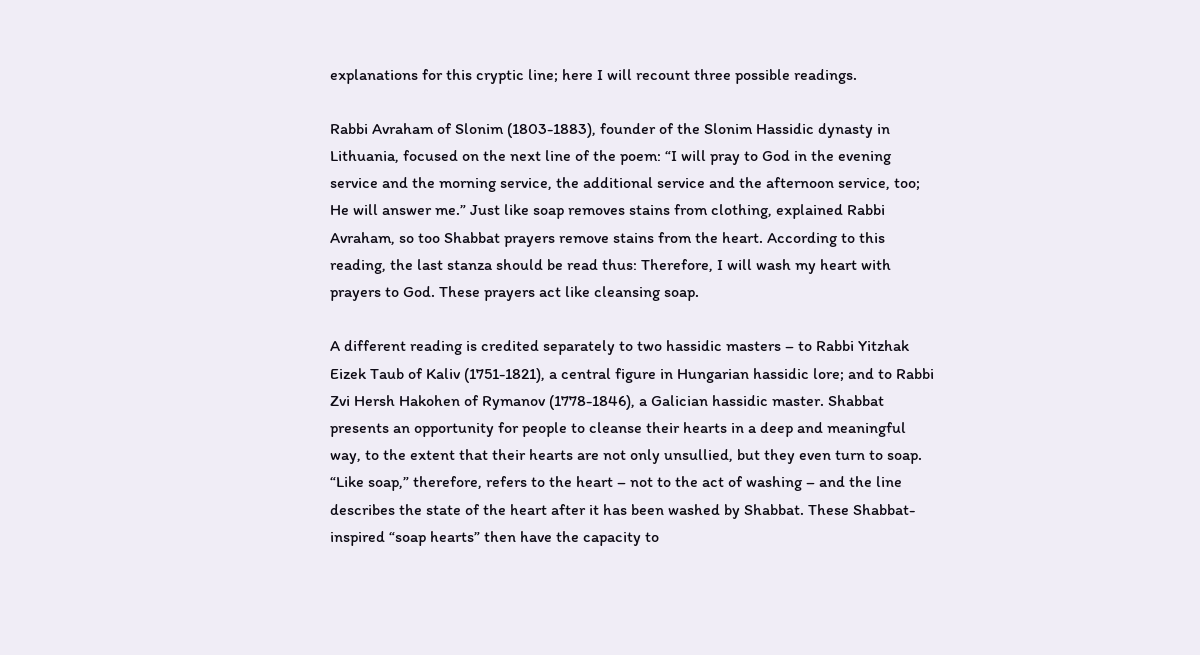explanations for this cryptic line; here I will recount three possible readings.

Rabbi Avraham of Slonim (1803-1883), founder of the Slonim Hassidic dynasty in Lithuania, focused on the next line of the poem: “I will pray to God in the evening service and the morning service, the additional service and the afternoon service, too; He will answer me.” Just like soap removes stains from clothing, explained Rabbi Avraham, so too Shabbat prayers remove stains from the heart. According to this reading, the last stanza should be read thus: Therefore, I will wash my heart with prayers to God. These prayers act like cleansing soap.

A different reading is credited separately to two hassidic masters – to Rabbi Yitzhak Eizek Taub of Kaliv (1751-1821), a central figure in Hungarian hassidic lore; and to Rabbi Zvi Hersh Hakohen of Rymanov (1778-1846), a Galician hassidic master. Shabbat presents an opportunity for people to cleanse their hearts in a deep and meaningful way, to the extent that their hearts are not only unsullied, but they even turn to soap. “Like soap,” therefore, refers to the heart – not to the act of washing – and the line describes the state of the heart after it has been washed by Shabbat. These Shabbat-inspired “soap hearts” then have the capacity to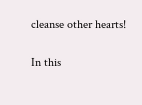cleanse other hearts!

In this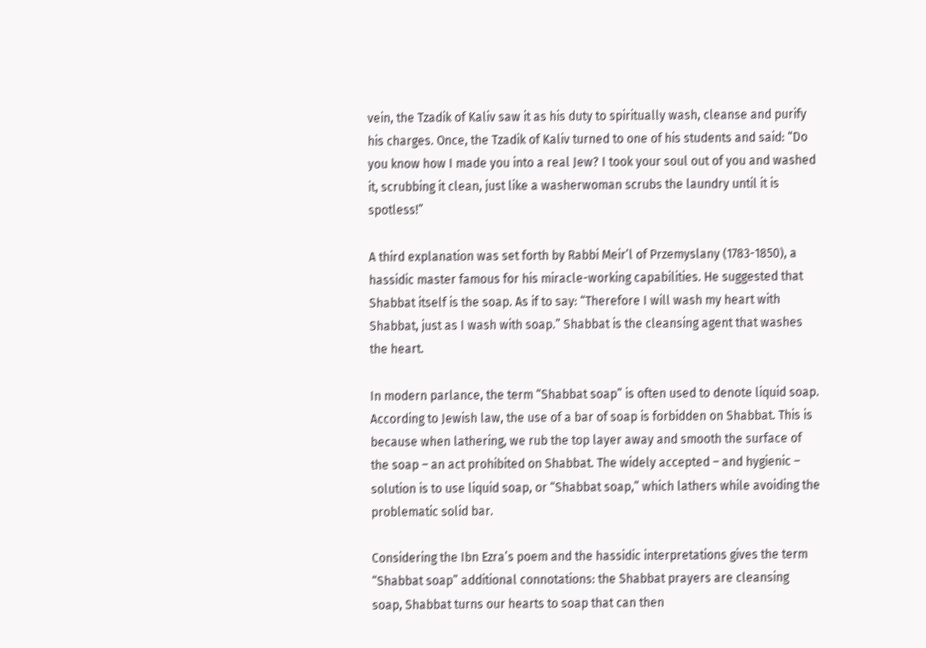vein, the Tzadik of Kaliv saw it as his duty to spiritually wash, cleanse and purify his charges. Once, the Tzadik of Kaliv turned to one of his students and said: “Do you know how I made you into a real Jew? I took your soul out of you and washed it, scrubbing it clean, just like a washerwoman scrubs the laundry until it is spotless!”

A third explanation was set forth by Rabbi Meir’l of Przemyslany (1783-1850), a hassidic master famous for his miracle-working capabilities. He suggested that Shabbat itself is the soap. As if to say: “Therefore I will wash my heart with Shabbat, just as I wash with soap.” Shabbat is the cleansing agent that washes the heart.

In modern parlance, the term “Shabbat soap” is often used to denote liquid soap. According to Jewish law, the use of a bar of soap is forbidden on Shabbat. This is because when lathering, we rub the top layer away and smooth the surface of the soap – an act prohibited on Shabbat. The widely accepted – and hygienic – solution is to use liquid soap, or “Shabbat soap,” which lathers while avoiding the problematic solid bar.

Considering the Ibn Ezra’s poem and the hassidic interpretations gives the term “Shabbat soap” additional connotations: the Shabbat prayers are cleansing soap, Shabbat turns our hearts to soap that can then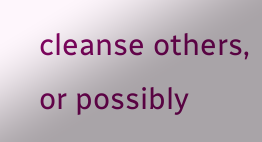cleanse others, or possibly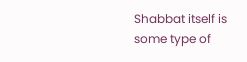Shabbat itself is some type of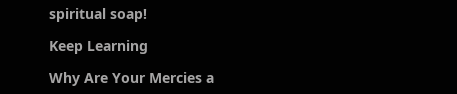spiritual soap!

Keep Learning

Why Are Your Mercies a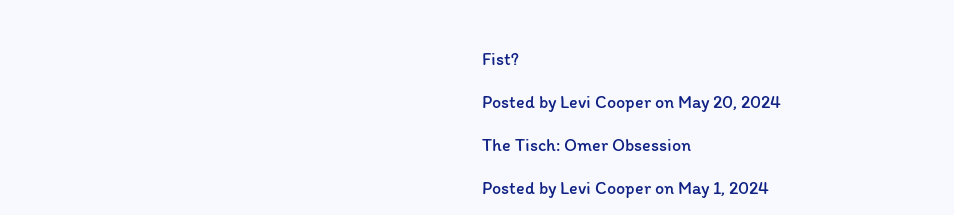Fist?

Posted by Levi Cooper on May 20, 2024

The Tisch: Omer Obsession

Posted by Levi Cooper on May 1, 2024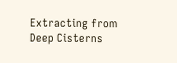Extracting from Deep Cisterns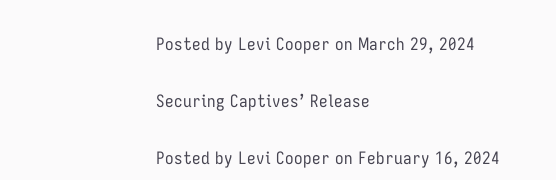Posted by Levi Cooper on March 29, 2024

Securing Captives’ Release

Posted by Levi Cooper on February 16, 2024